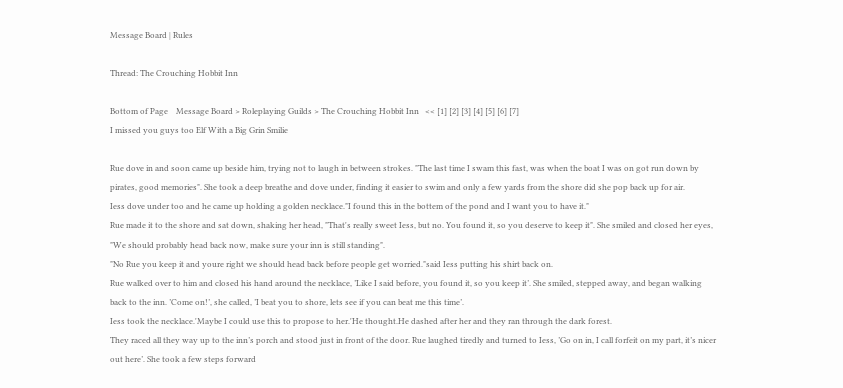Message Board | Rules

Thread: The Crouching Hobbit Inn

Bottom of Page    Message Board > Roleplaying Guilds > The Crouching Hobbit Inn   << [1] [2] [3] [4] [5] [6] [7]
I missed you guys too Elf With a Big Grin Smilie

Rue dove in and soon came up beside him, trying not to laugh in between strokes. "The last time I swam this fast, was when the boat I was on got run down by pirates, good memories". She took a deep breathe and dove under, finding it easier to swim and only a few yards from the shore did she pop back up for air.
Iess dove under too and he came up holding a golden necklace."I found this in the bottem of the pond and I want you to have it."
Rue made it to the shore and sat down, shaking her head, "That's really sweet Iess, but no. You found it, so you deserve to keep it". She smiled and closed her eyes, "We should probably head back now, make sure your inn is still standing".
"No Rue you keep it and youre right we should head back before people get worried."said Iess putting his shirt back on.
Rue walked over to him and closed his hand around the necklace, ’Like I said before, you found it, so you keep it’. She smiled, stepped away, and began walking back to the inn. ’Come on!’, she called, ’I beat you to shore, lets see if you can beat me this time’.
Iess took the necklace.'Maybe I could use this to propose to her.'He thought.He dashed after her and they ran through the dark forest.
They raced all they way up to the inn’s porch and stood just in front of the door. Rue laughed tiredly and turned to Iess, ’Go on in, I call forfeit on my part, it’s nicer out here’. She took a few steps forward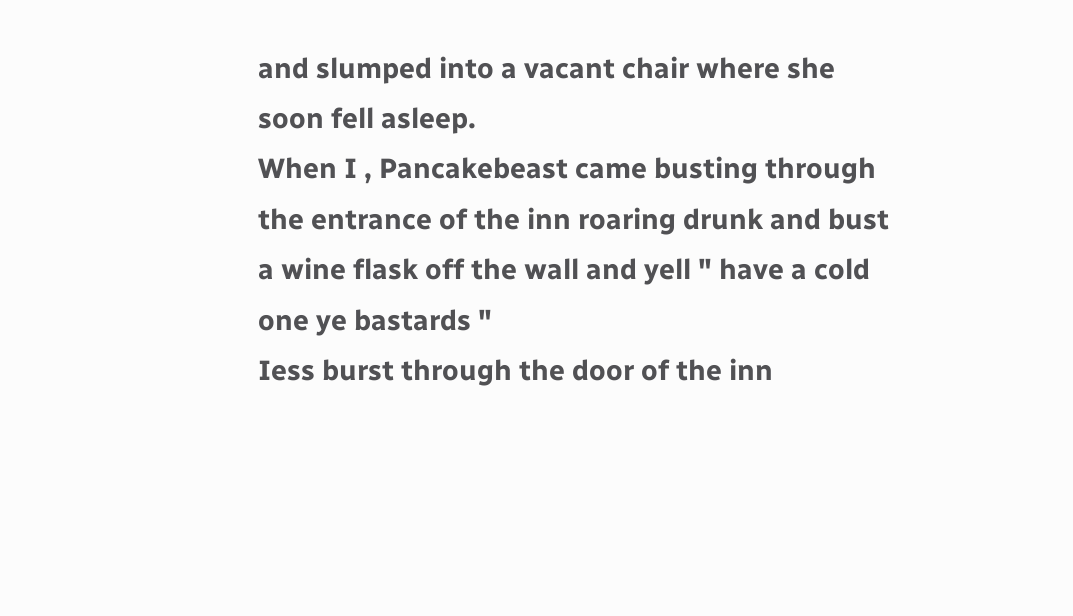and slumped into a vacant chair where she soon fell asleep.
When I , Pancakebeast came busting through the entrance of the inn roaring drunk and bust a wine flask off the wall and yell " have a cold one ye bastards "
Iess burst through the door of the inn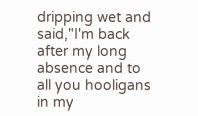dripping wet and said,"I'm back after my long absence and to all you hooligans in my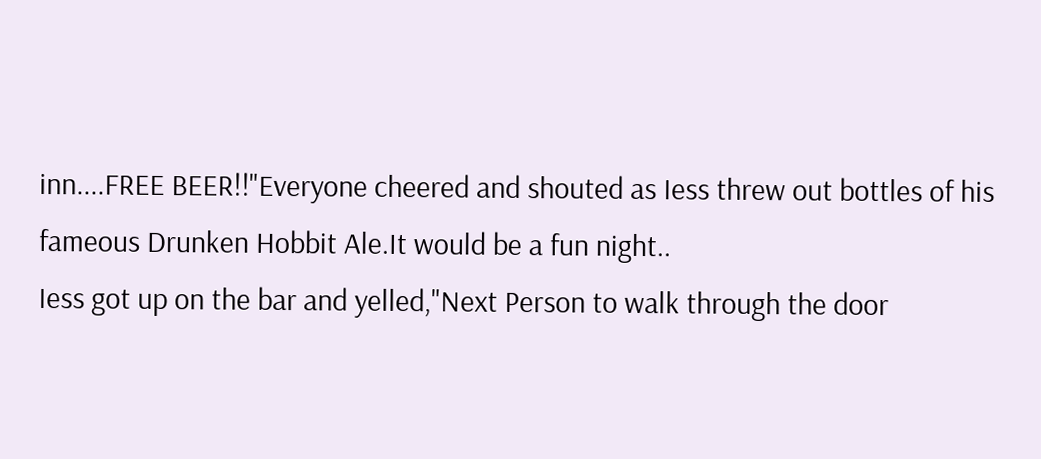inn....FREE BEER!!"Everyone cheered and shouted as Iess threw out bottles of his fameous Drunken Hobbit Ale.It would be a fun night..
Iess got up on the bar and yelled,"Next Person to walk through the door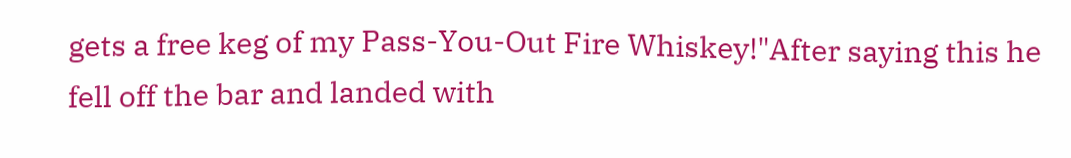gets a free keg of my Pass-You-Out Fire Whiskey!"After saying this he fell off the bar and landed with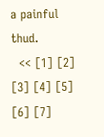a painful thud.
  << [1] [2] [3] [4] [5] [6] [7]